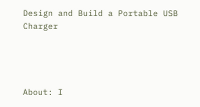Design and Build a Portable USB Charger




About: I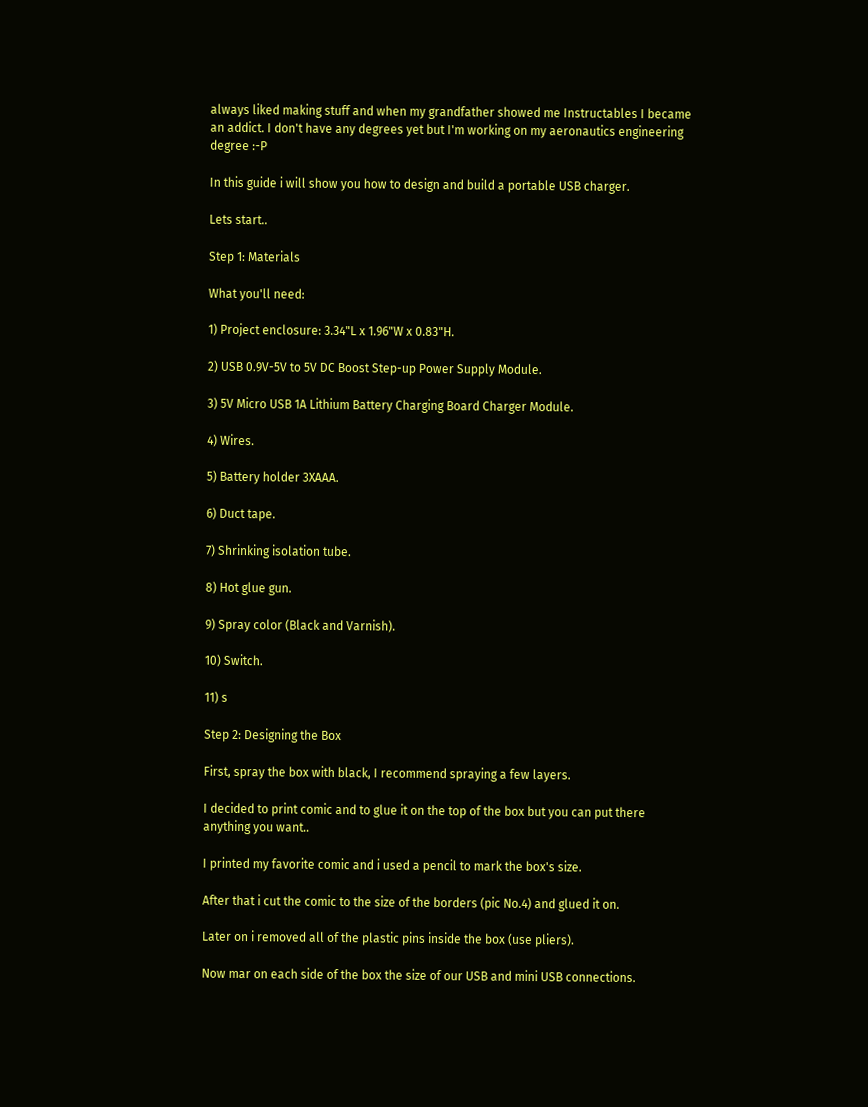always liked making stuff and when my grandfather showed me Instructables I became an addict. I don't have any degrees yet but I'm working on my aeronautics engineering degree :-P

In this guide i will show you how to design and build a portable USB charger.

Lets start..

Step 1: Materials

What you'll need:

1) Project enclosure: 3.34"L x 1.96"W x 0.83"H.

2) USB 0.9V-5V to 5V DC Boost Step-up Power Supply Module.

3) 5V Micro USB 1A Lithium Battery Charging Board Charger Module.

4) Wires.

5) Battery holder 3XAAA.

6) Duct tape.

7) Shrinking isolation tube.

8) Hot glue gun.

9) Spray color (Black and Varnish).

10) Switch.

11) s

Step 2: Designing the Box

First, spray the box with black, I recommend spraying a few layers.

I decided to print comic and to glue it on the top of the box but you can put there anything you want..

I printed my favorite comic and i used a pencil to mark the box's size.

After that i cut the comic to the size of the borders (pic No.4) and glued it on.

Later on i removed all of the plastic pins inside the box (use pliers).

Now mar on each side of the box the size of our USB and mini USB connections.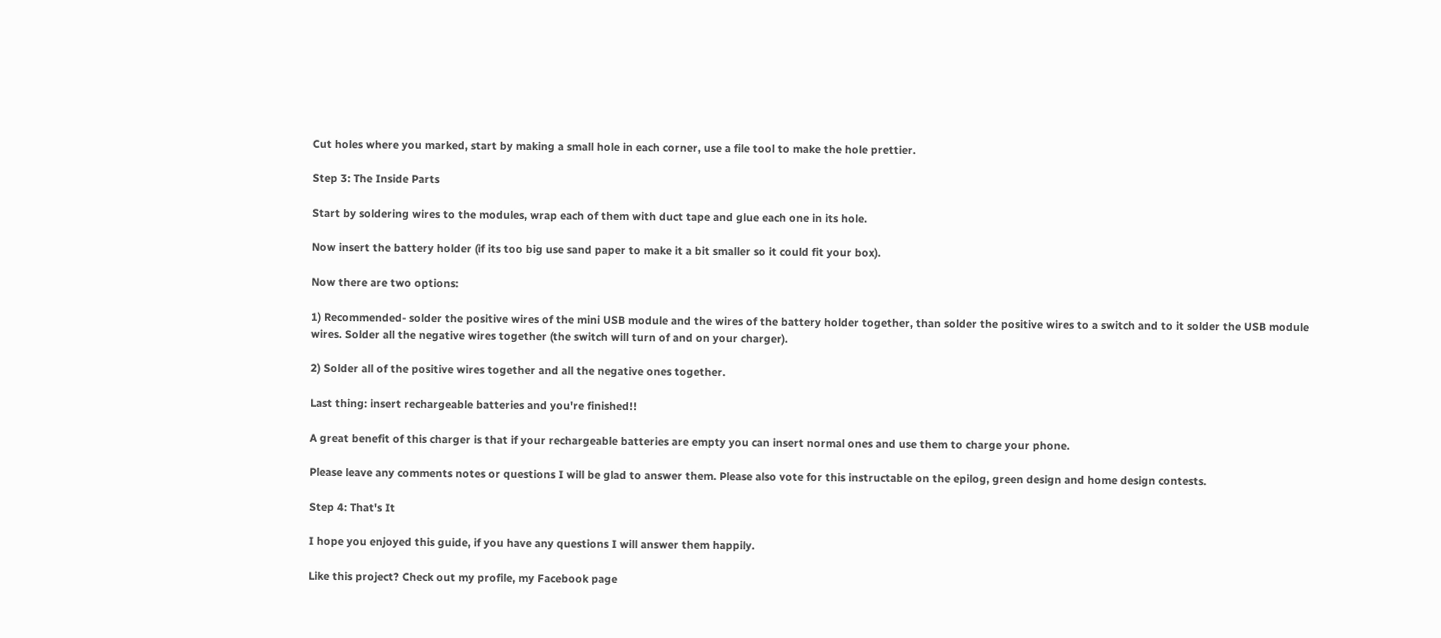Cut holes where you marked, start by making a small hole in each corner, use a file tool to make the hole prettier.

Step 3: The Inside Parts

Start by soldering wires to the modules, wrap each of them with duct tape and glue each one in its hole.

Now insert the battery holder (if its too big use sand paper to make it a bit smaller so it could fit your box).

Now there are two options:

1) Recommended- solder the positive wires of the mini USB module and the wires of the battery holder together, than solder the positive wires to a switch and to it solder the USB module wires. Solder all the negative wires together (the switch will turn of and on your charger).

2) Solder all of the positive wires together and all the negative ones together.

Last thing: insert rechargeable batteries and you're finished!!

A great benefit of this charger is that if your rechargeable batteries are empty you can insert normal ones and use them to charge your phone.

Please leave any comments notes or questions I will be glad to answer them. Please also vote for this instructable on the epilog, green design and home design contests.

Step 4: That's It

I hope you enjoyed this guide, if you have any questions I will answer them happily.

Like this project? Check out my profile, my Facebook page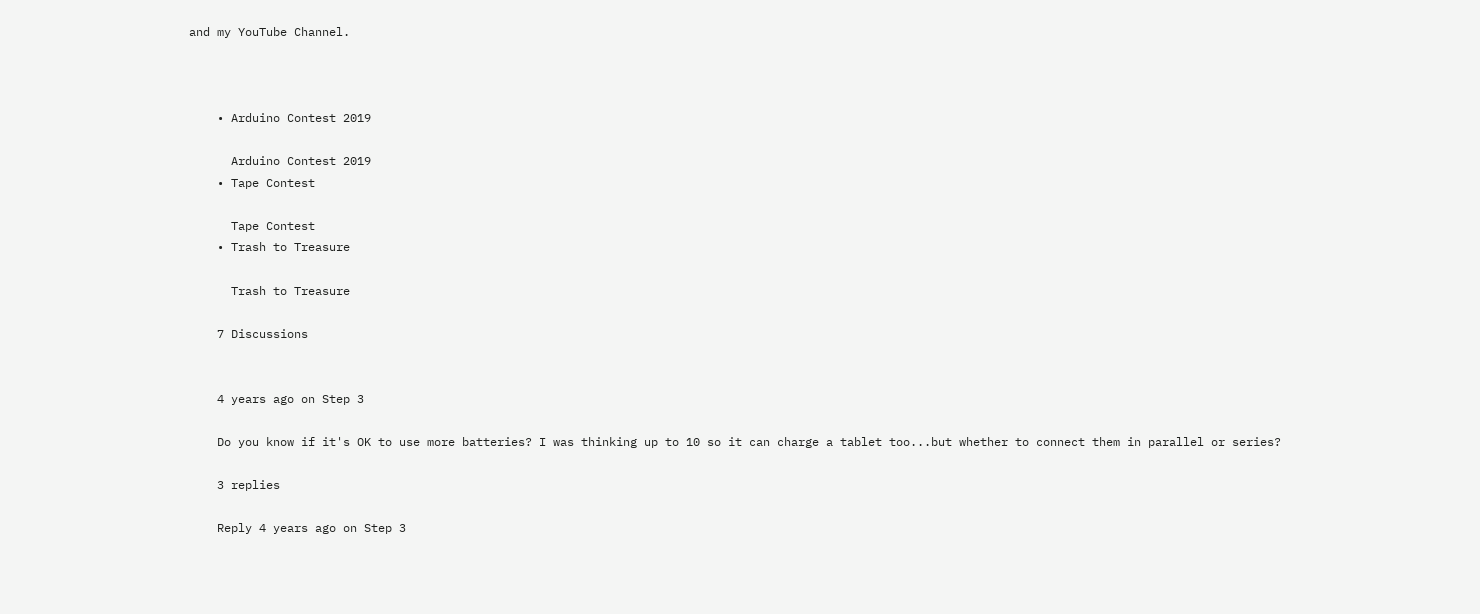and my YouTube Channel.



    • Arduino Contest 2019

      Arduino Contest 2019
    • Tape Contest

      Tape Contest
    • Trash to Treasure

      Trash to Treasure

    7 Discussions


    4 years ago on Step 3

    Do you know if it's OK to use more batteries? I was thinking up to 10 so it can charge a tablet too...but whether to connect them in parallel or series?

    3 replies

    Reply 4 years ago on Step 3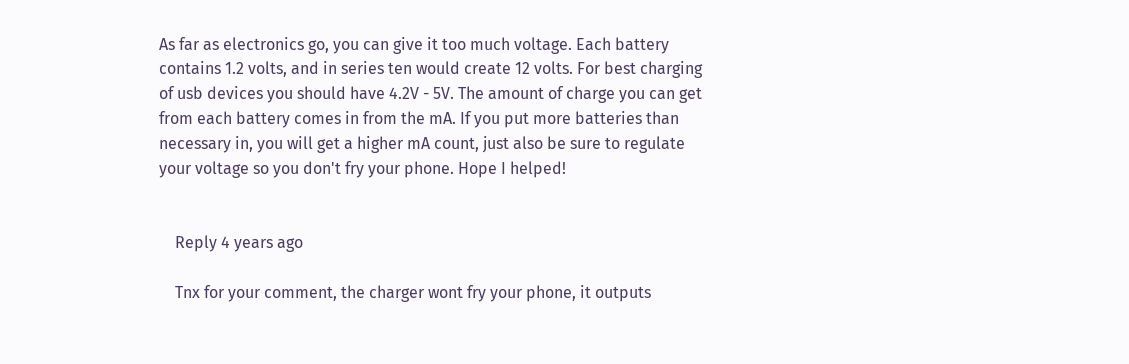As far as electronics go, you can give it too much voltage. Each battery contains 1.2 volts, and in series ten would create 12 volts. For best charging of usb devices you should have 4.2V - 5V. The amount of charge you can get from each battery comes in from the mA. If you put more batteries than necessary in, you will get a higher mA count, just also be sure to regulate your voltage so you don't fry your phone. Hope I helped!


    Reply 4 years ago

    Tnx for your comment, the charger wont fry your phone, it outputs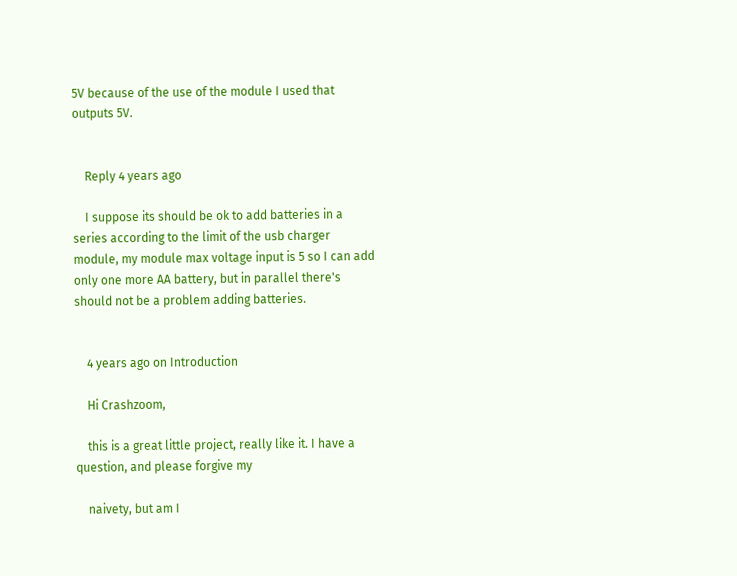5V because of the use of the module I used that outputs 5V.


    Reply 4 years ago

    I suppose its should be ok to add batteries in a series according to the limit of the usb charger module, my module max voltage input is 5 so I can add only one more AA battery, but in parallel there's should not be a problem adding batteries.


    4 years ago on Introduction

    Hi Crashzoom,

    this is a great little project, really like it. I have a question, and please forgive my

    naivety, but am I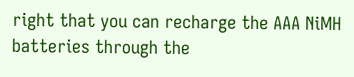right that you can recharge the AAA NiMH batteries through the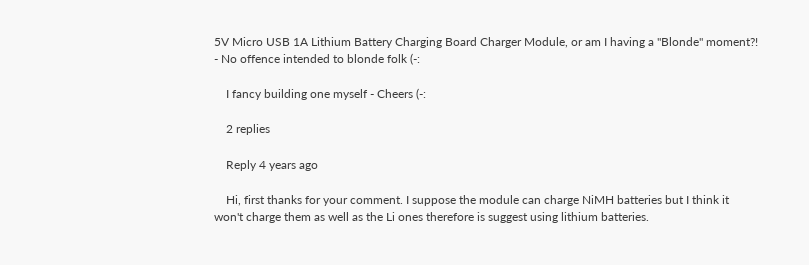5V Micro USB 1A Lithium Battery Charging Board Charger Module, or am I having a "Blonde" moment?! - No offence intended to blonde folk (-:

    I fancy building one myself - Cheers (-:

    2 replies

    Reply 4 years ago

    Hi, first thanks for your comment. I suppose the module can charge NiMH batteries but I think it won't charge them as well as the Li ones therefore is suggest using lithium batteries.